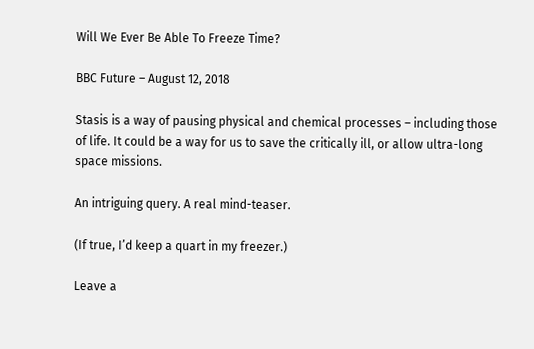Will We Ever Be Able To Freeze Time?

BBC Future – August 12, 2018

Stasis is a way of pausing physical and chemical processes – including those of life. It could be a way for us to save the critically ill, or allow ultra-long space missions.

An intriguing query. A real mind-teaser.

(If true, I’d keep a quart in my freezer.)

Leave a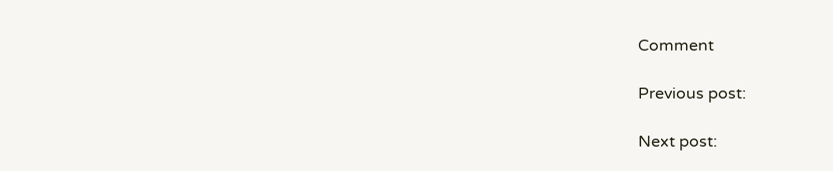Comment

Previous post:

Next post: